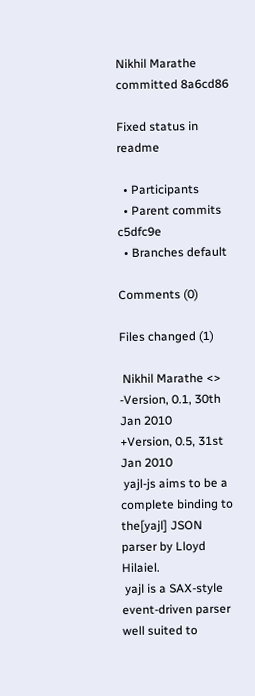Nikhil Marathe  committed 8a6cd86

Fixed status in readme

  • Participants
  • Parent commits c5dfc9e
  • Branches default

Comments (0)

Files changed (1)

 Nikhil Marathe <>
-Version, 0.1, 30th Jan 2010
+Version, 0.5, 31st Jan 2010
 yajl-js aims to be a complete binding to the[yajl] JSON parser by Lloyd Hilaiel.
 yajl is a SAX-style event-driven parser well suited to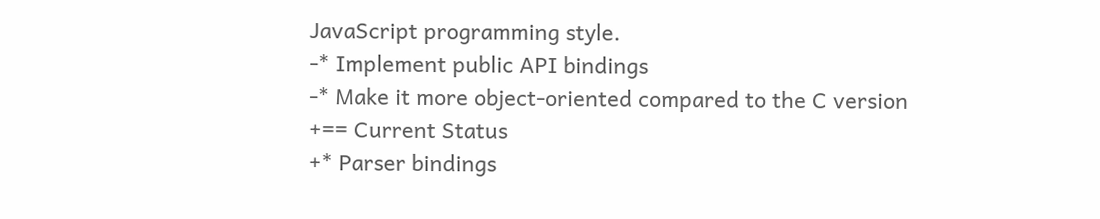JavaScript programming style.
-* Implement public API bindings
-* Make it more object-oriented compared to the C version
+== Current Status
+* Parser bindings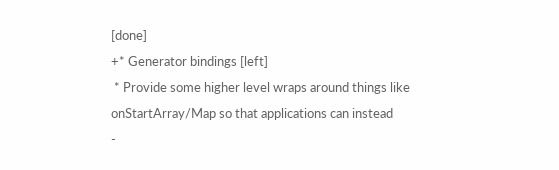[done]
+* Generator bindings [left]
 * Provide some higher level wraps around things like onStartArray/Map so that applications can instead
-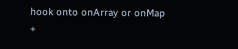hook onto onArray or onMap
+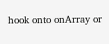hook onto onArray or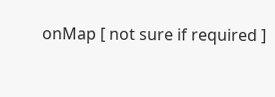onMap [ not sure if required ]